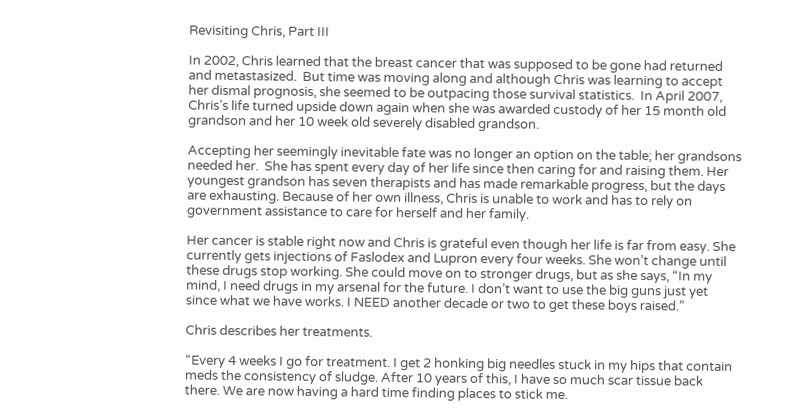Revisiting Chris, Part III

In 2002, Chris learned that the breast cancer that was supposed to be gone had returned and metastasized.  But time was moving along and although Chris was learning to accept her dismal prognosis, she seemed to be outpacing those survival statistics.  In April 2007, Chris’s life turned upside down again when she was awarded custody of her 15 month old grandson and her 10 week old severely disabled grandson.

Accepting her seemingly inevitable fate was no longer an option on the table; her grandsons needed her.  She has spent every day of her life since then caring for and raising them. Her youngest grandson has seven therapists and has made remarkable progress, but the days are exhausting. Because of her own illness, Chris is unable to work and has to rely on government assistance to care for herself and her family.

Her cancer is stable right now and Chris is grateful even though her life is far from easy. She currently gets injections of Faslodex and Lupron every four weeks. She won’t change until these drugs stop working. She could move on to stronger drugs, but as she says, “In my mind, I need drugs in my arsenal for the future. I don’t want to use the big guns just yet since what we have works. I NEED another decade or two to get these boys raised.”

Chris describes her treatments.

“Every 4 weeks I go for treatment. I get 2 honking big needles stuck in my hips that contain meds the consistency of sludge. After 10 years of this, I have so much scar tissue back there. We are now having a hard time finding places to stick me.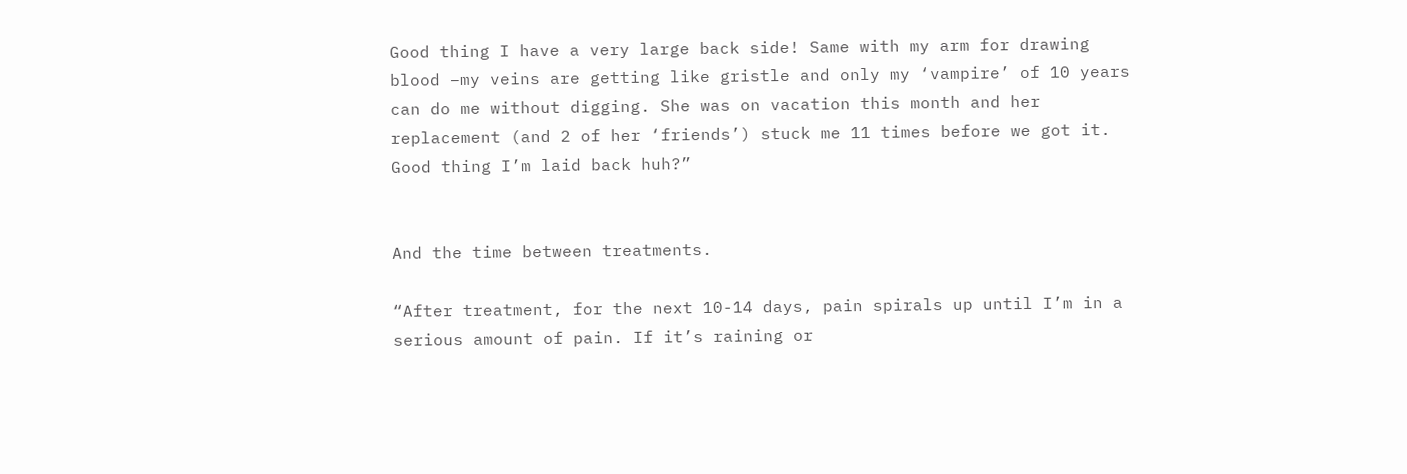Good thing I have a very large back side! Same with my arm for drawing blood –my veins are getting like gristle and only my ‘vampire’ of 10 years can do me without digging. She was on vacation this month and her replacement (and 2 of her ‘friends’) stuck me 11 times before we got it. Good thing I’m laid back huh?”


And the time between treatments.

“After treatment, for the next 10-14 days, pain spirals up until I’m in a serious amount of pain. If it’s raining or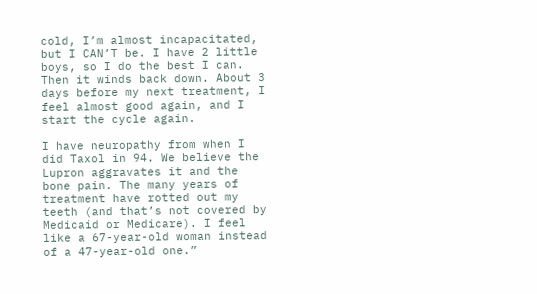cold, I’m almost incapacitated, but I CAN’T be. I have 2 little boys, so I do the best I can. Then it winds back down. About 3 days before my next treatment, I feel almost good again, and I start the cycle again.

I have neuropathy from when I did Taxol in 94. We believe the Lupron aggravates it and the bone pain. The many years of treatment have rotted out my teeth (and that’s not covered by Medicaid or Medicare). I feel like a 67-year-old woman instead of a 47-year-old one.”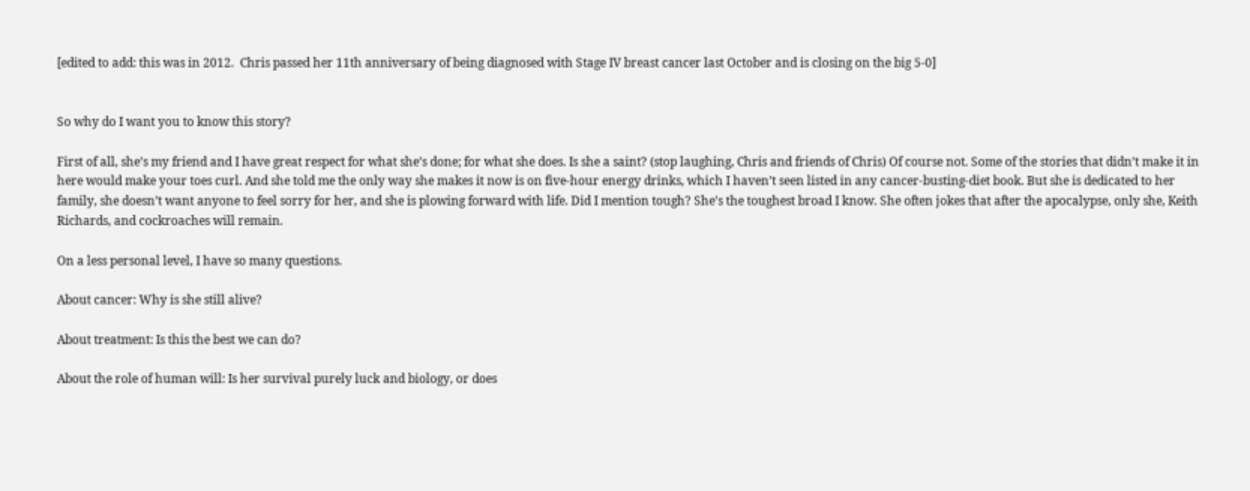[edited to add: this was in 2012.  Chris passed her 11th anniversary of being diagnosed with Stage IV breast cancer last October and is closing on the big 5-0]


So why do I want you to know this story?

First of all, she’s my friend and I have great respect for what she’s done; for what she does. Is she a saint? (stop laughing, Chris and friends of Chris) Of course not. Some of the stories that didn’t make it in here would make your toes curl. And she told me the only way she makes it now is on five-hour energy drinks, which I haven’t seen listed in any cancer-busting-diet book. But she is dedicated to her family, she doesn’t want anyone to feel sorry for her, and she is plowing forward with life. Did I mention tough? She’s the toughest broad I know. She often jokes that after the apocalypse, only she, Keith Richards, and cockroaches will remain.

On a less personal level, I have so many questions.

About cancer: Why is she still alive?

About treatment: Is this the best we can do?

About the role of human will: Is her survival purely luck and biology, or does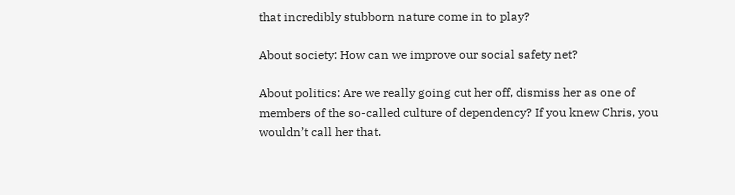that incredibly stubborn nature come in to play?

About society: How can we improve our social safety net?

About politics: Are we really going cut her off, dismiss her as one of members of the so-called culture of dependency? If you knew Chris, you wouldn’t call her that.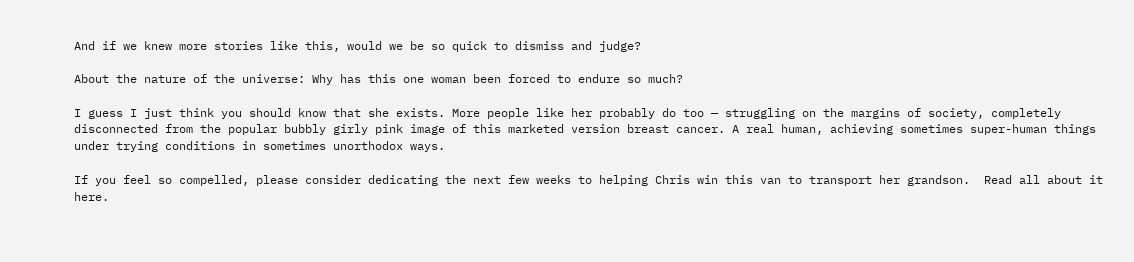And if we knew more stories like this, would we be so quick to dismiss and judge?

About the nature of the universe: Why has this one woman been forced to endure so much?

I guess I just think you should know that she exists. More people like her probably do too — struggling on the margins of society, completely disconnected from the popular bubbly girly pink image of this marketed version breast cancer. A real human, achieving sometimes super-human things under trying conditions in sometimes unorthodox ways.

If you feel so compelled, please consider dedicating the next few weeks to helping Chris win this van to transport her grandson.  Read all about it here.